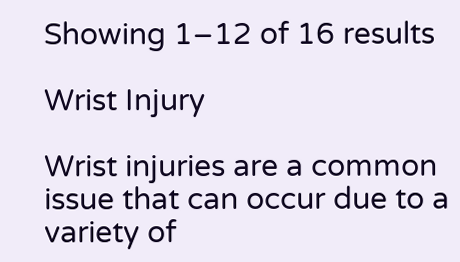Showing 1–12 of 16 results

Wrist Injury

Wrist injuries are a common issue that can occur due to a variety of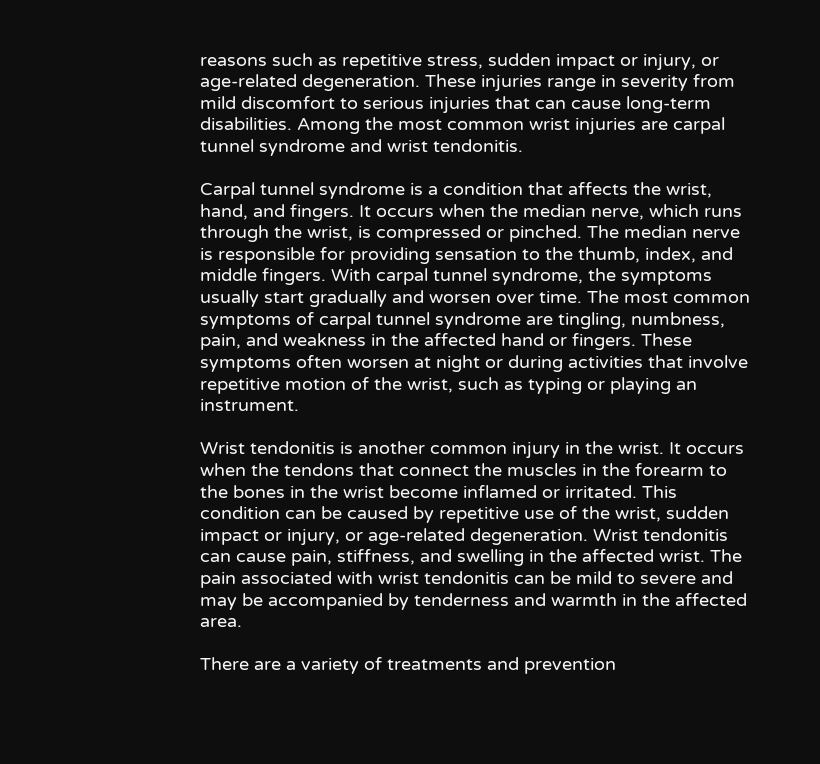reasons such as repetitive stress, sudden impact or injury, or age-related degeneration. These injuries range in severity from mild discomfort to serious injuries that can cause long-term disabilities. Among the most common wrist injuries are carpal tunnel syndrome and wrist tendonitis.

Carpal tunnel syndrome is a condition that affects the wrist, hand, and fingers. It occurs when the median nerve, which runs through the wrist, is compressed or pinched. The median nerve is responsible for providing sensation to the thumb, index, and middle fingers. With carpal tunnel syndrome, the symptoms usually start gradually and worsen over time. The most common symptoms of carpal tunnel syndrome are tingling, numbness, pain, and weakness in the affected hand or fingers. These symptoms often worsen at night or during activities that involve repetitive motion of the wrist, such as typing or playing an instrument.

Wrist tendonitis is another common injury in the wrist. It occurs when the tendons that connect the muscles in the forearm to the bones in the wrist become inflamed or irritated. This condition can be caused by repetitive use of the wrist, sudden impact or injury, or age-related degeneration. Wrist tendonitis can cause pain, stiffness, and swelling in the affected wrist. The pain associated with wrist tendonitis can be mild to severe and may be accompanied by tenderness and warmth in the affected area.

There are a variety of treatments and prevention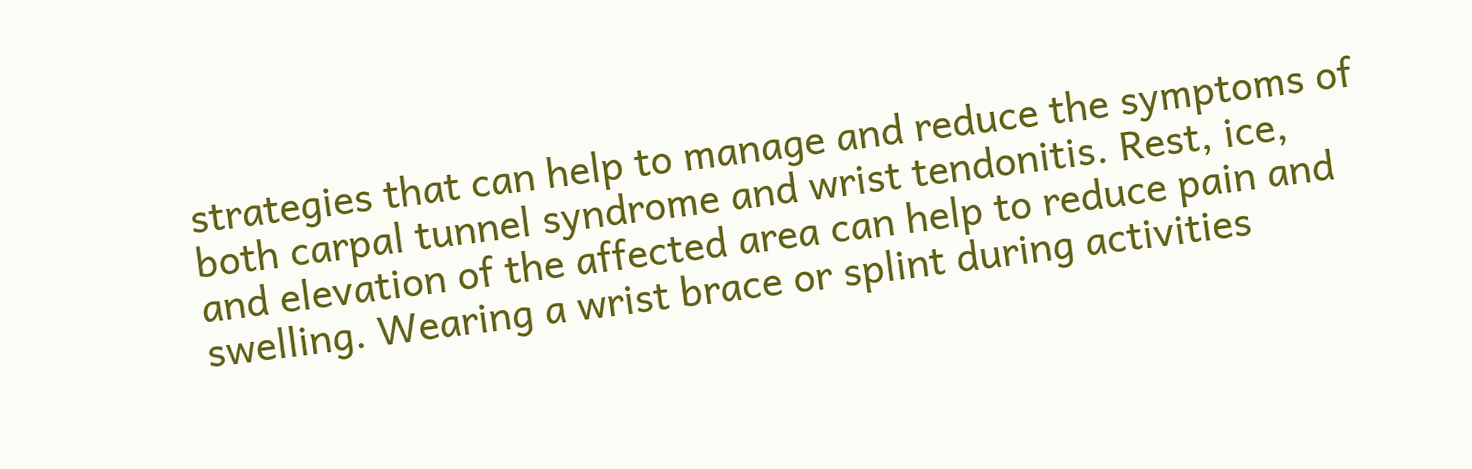strategies that can help to manage and reduce the symptoms of both carpal tunnel syndrome and wrist tendonitis. Rest, ice, and elevation of the affected area can help to reduce pain and swelling. Wearing a wrist brace or splint during activities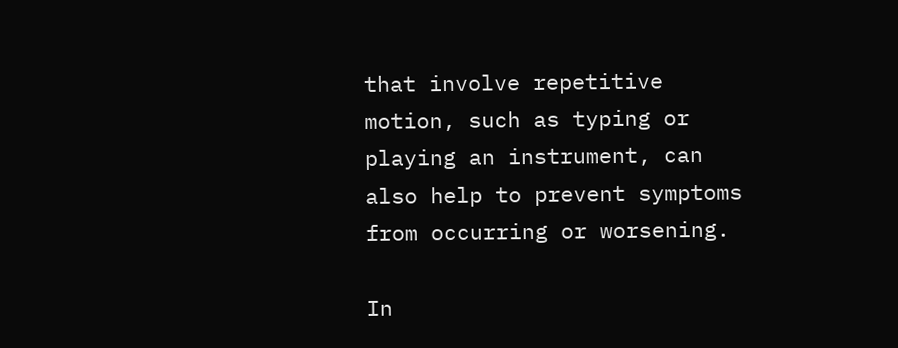that involve repetitive motion, such as typing or playing an instrument, can also help to prevent symptoms from occurring or worsening.

In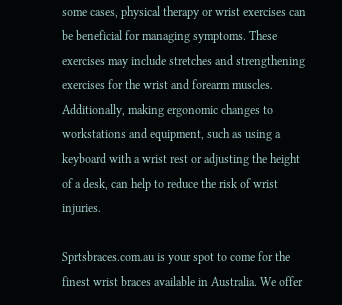some cases, physical therapy or wrist exercises can be beneficial for managing symptoms. These exercises may include stretches and strengthening exercises for the wrist and forearm muscles. Additionally, making ergonomic changes to workstations and equipment, such as using a keyboard with a wrist rest or adjusting the height of a desk, can help to reduce the risk of wrist injuries.

Sprtsbraces.com.au is your spot to come for the finest wrist braces available in Australia. We offer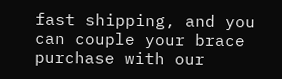fast shipping, and you can couple your brace purchase with our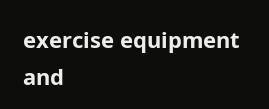exercise equipment and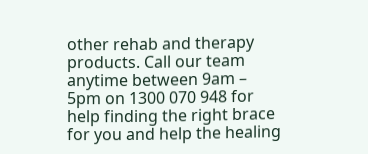other rehab and therapy products. Call our team anytime between 9am – 5pm on 1300 070 948 for help finding the right brace for you and help the healing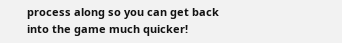process along so you can get back into the game much quicker!